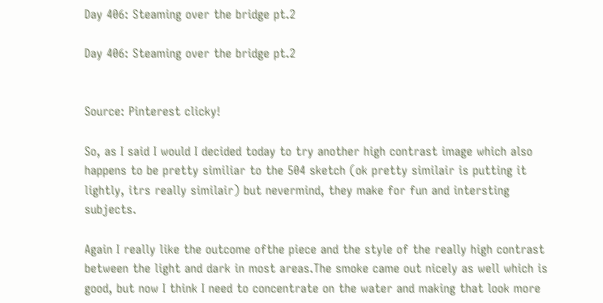Day 406: Steaming over the bridge pt.2

Day 406: Steaming over the bridge pt.2


Source: Pinterest clicky!

So, as I said I would I decided today to try another high contrast image which also happens to be pretty similiar to the 504 sketch (ok pretty similair is putting it lightly, itrs really similair) but nevermind, they make for fun and intersting subjects.

Again I really like the outcome ofthe piece and the style of the really high contrast between the light and dark in most areas.The smoke came out nicely as well which is good, but now I think I need to concentrate on the water and making that look more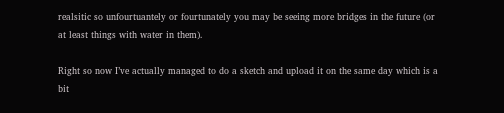realsitic so unfourtuantely or fourtunately you may be seeing more bridges in the future (or at least things with water in them).

Right so now I’ve actually managed to do a sketch and upload it on the same day which is a bit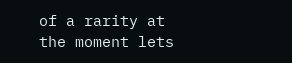of a rarity at the moment lets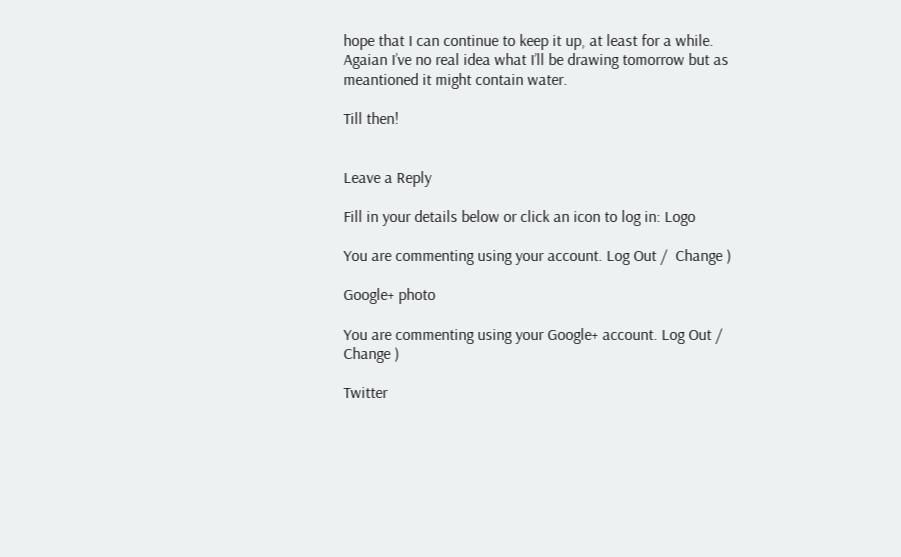hope that I can continue to keep it up, at least for a while. Agaian I’ve no real idea what I’ll be drawing tomorrow but as meantioned it might contain water.

Till then!


Leave a Reply

Fill in your details below or click an icon to log in: Logo

You are commenting using your account. Log Out /  Change )

Google+ photo

You are commenting using your Google+ account. Log Out /  Change )

Twitter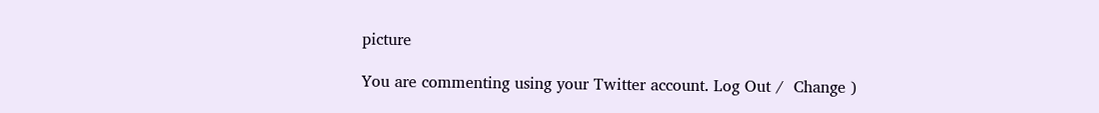picture

You are commenting using your Twitter account. Log Out /  Change )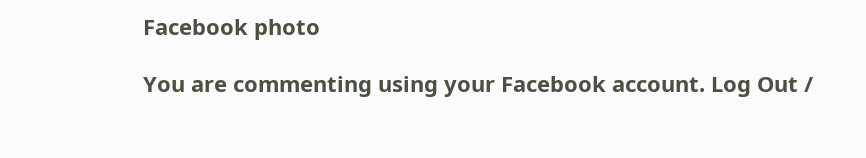Facebook photo

You are commenting using your Facebook account. Log Out /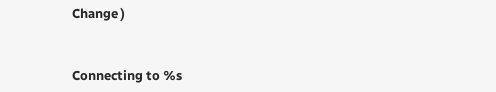Change )


Connecting to %s